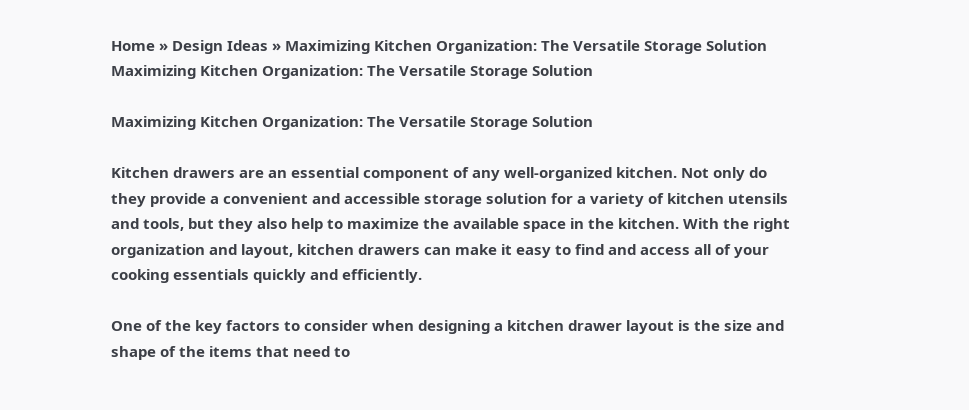Home » Design Ideas » Maximizing Kitchen Organization: The Versatile Storage Solution
Maximizing Kitchen Organization: The Versatile Storage Solution

Maximizing Kitchen Organization: The Versatile Storage Solution

Kitchen drawers are an essential component of any well-organized kitchen. Not only do they provide a convenient and accessible storage solution for a variety of kitchen utensils and tools, but they also help to maximize the available space in the kitchen. With the right organization and layout, kitchen drawers can make it easy to find and access all of your cooking essentials quickly and efficiently.

One of the key factors to consider when designing a kitchen drawer layout is the size and shape of the items that need to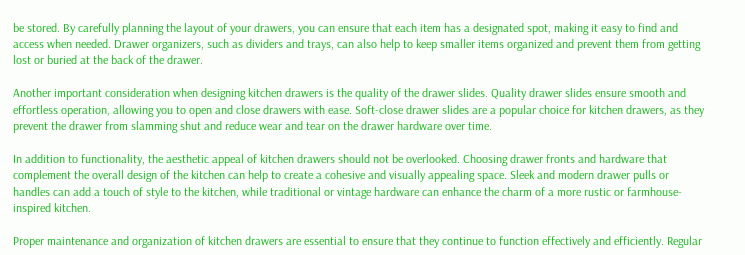be stored. By carefully planning the layout of your drawers, you can ensure that each item has a designated spot, making it easy to find and access when needed. Drawer organizers, such as dividers and trays, can also help to keep smaller items organized and prevent them from getting lost or buried at the back of the drawer.

Another important consideration when designing kitchen drawers is the quality of the drawer slides. Quality drawer slides ensure smooth and effortless operation, allowing you to open and close drawers with ease. Soft-close drawer slides are a popular choice for kitchen drawers, as they prevent the drawer from slamming shut and reduce wear and tear on the drawer hardware over time.

In addition to functionality, the aesthetic appeal of kitchen drawers should not be overlooked. Choosing drawer fronts and hardware that complement the overall design of the kitchen can help to create a cohesive and visually appealing space. Sleek and modern drawer pulls or handles can add a touch of style to the kitchen, while traditional or vintage hardware can enhance the charm of a more rustic or farmhouse-inspired kitchen.

Proper maintenance and organization of kitchen drawers are essential to ensure that they continue to function effectively and efficiently. Regular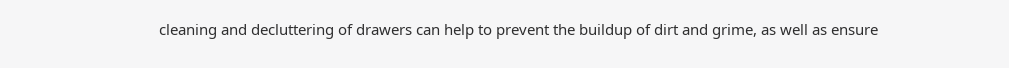cleaning and decluttering of drawers can help to prevent the buildup of dirt and grime, as well as ensure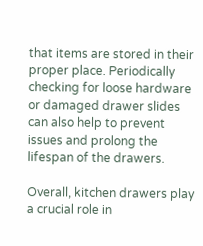that items are stored in their proper place. Periodically checking for loose hardware or damaged drawer slides can also help to prevent issues and prolong the lifespan of the drawers.

Overall, kitchen drawers play a crucial role in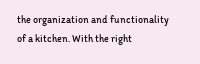the organization and functionality of a kitchen. With the right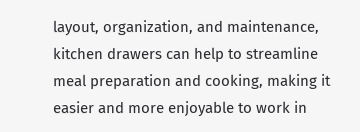layout, organization, and maintenance, kitchen drawers can help to streamline meal preparation and cooking, making it easier and more enjoyable to work in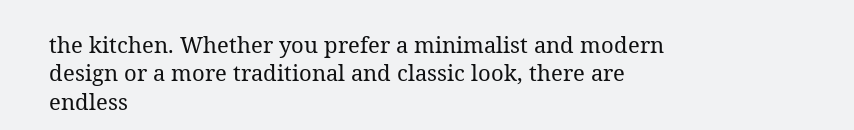the kitchen. Whether you prefer a minimalist and modern design or a more traditional and classic look, there are endless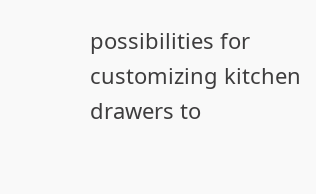possibilities for customizing kitchen drawers to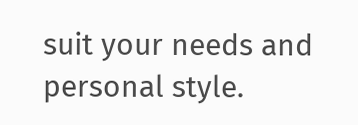suit your needs and personal style.